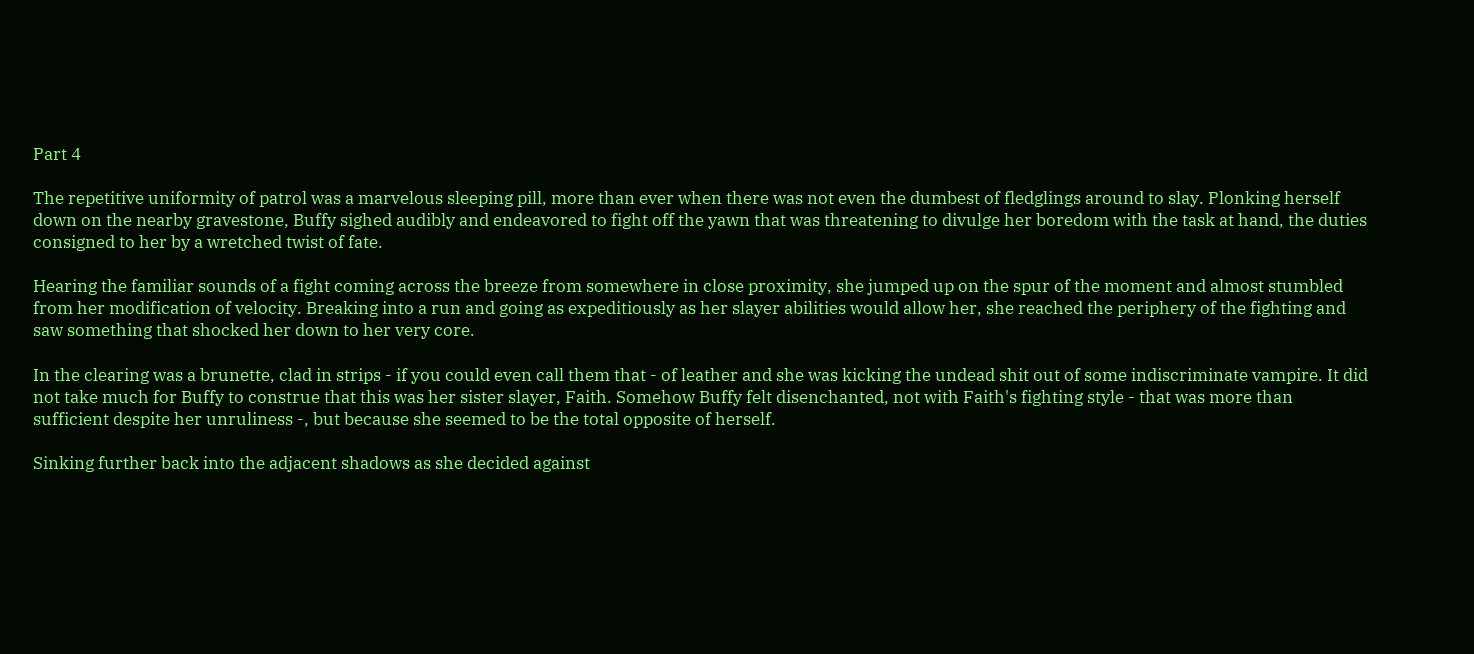Part 4

The repetitive uniformity of patrol was a marvelous sleeping pill, more than ever when there was not even the dumbest of fledglings around to slay. Plonking herself down on the nearby gravestone, Buffy sighed audibly and endeavored to fight off the yawn that was threatening to divulge her boredom with the task at hand, the duties consigned to her by a wretched twist of fate.

Hearing the familiar sounds of a fight coming across the breeze from somewhere in close proximity, she jumped up on the spur of the moment and almost stumbled from her modification of velocity. Breaking into a run and going as expeditiously as her slayer abilities would allow her, she reached the periphery of the fighting and saw something that shocked her down to her very core.

In the clearing was a brunette, clad in strips - if you could even call them that - of leather and she was kicking the undead shit out of some indiscriminate vampire. It did not take much for Buffy to construe that this was her sister slayer, Faith. Somehow Buffy felt disenchanted, not with Faith's fighting style - that was more than sufficient despite her unruliness -, but because she seemed to be the total opposite of herself.

Sinking further back into the adjacent shadows as she decided against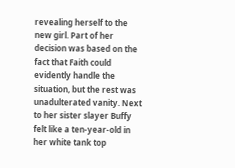revealing herself to the new girl. Part of her decision was based on the fact that Faith could evidently handle the situation, but the rest was unadulterated vanity. Next to her sister slayer Buffy felt like a ten-year-old in her white tank top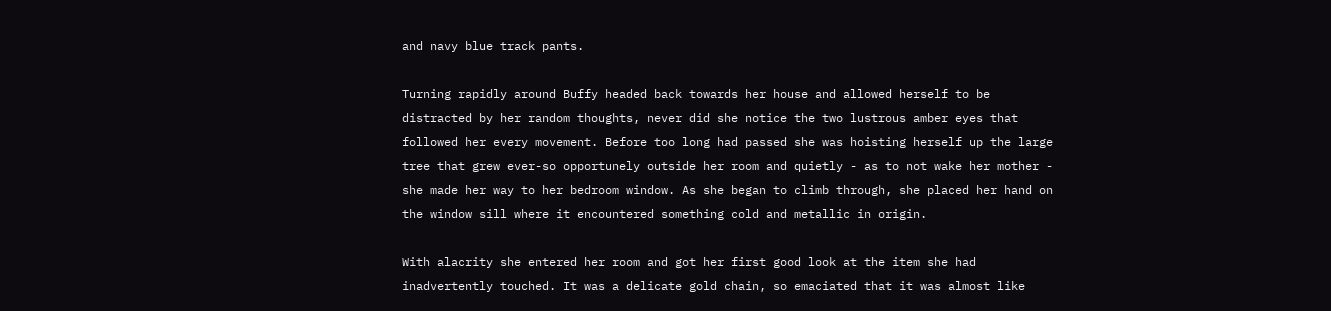and navy blue track pants.

Turning rapidly around Buffy headed back towards her house and allowed herself to be distracted by her random thoughts, never did she notice the two lustrous amber eyes that followed her every movement. Before too long had passed she was hoisting herself up the large tree that grew ever-so opportunely outside her room and quietly - as to not wake her mother - she made her way to her bedroom window. As she began to climb through, she placed her hand on the window sill where it encountered something cold and metallic in origin.

With alacrity she entered her room and got her first good look at the item she had inadvertently touched. It was a delicate gold chain, so emaciated that it was almost like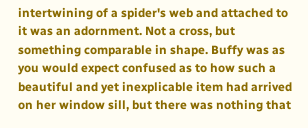intertwining of a spider's web and attached to it was an adornment. Not a cross, but something comparable in shape. Buffy was as you would expect confused as to how such a beautiful and yet inexplicable item had arrived on her window sill, but there was nothing that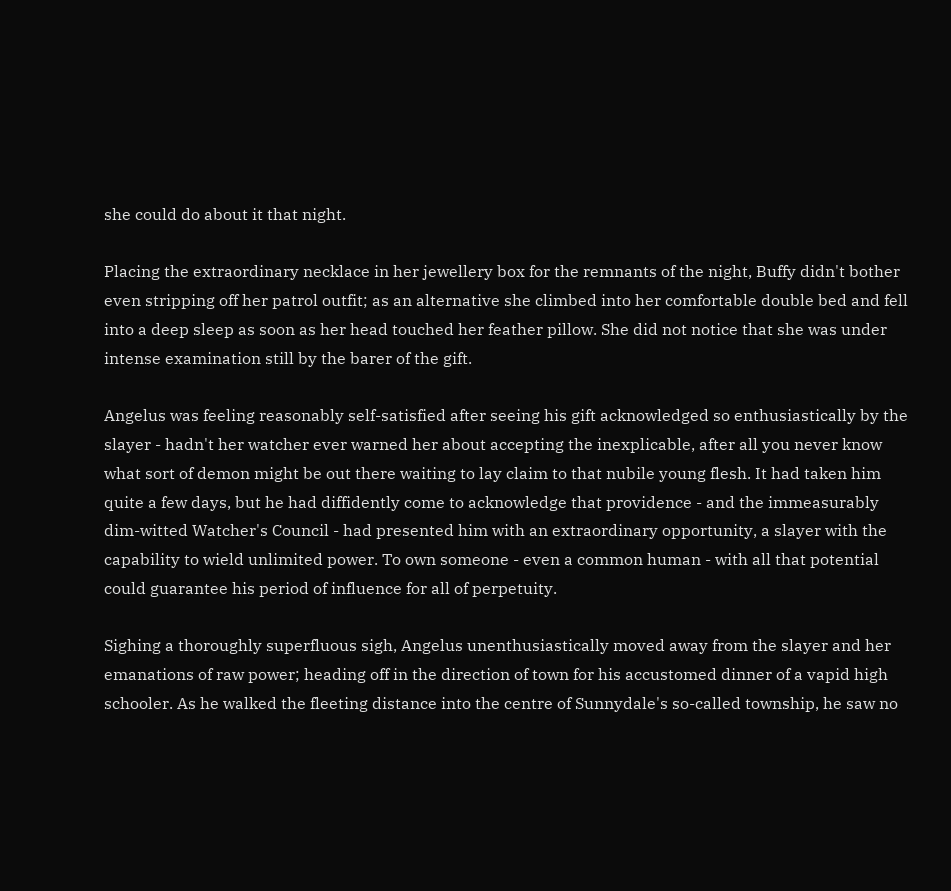she could do about it that night.

Placing the extraordinary necklace in her jewellery box for the remnants of the night, Buffy didn't bother even stripping off her patrol outfit; as an alternative she climbed into her comfortable double bed and fell into a deep sleep as soon as her head touched her feather pillow. She did not notice that she was under intense examination still by the barer of the gift.

Angelus was feeling reasonably self-satisfied after seeing his gift acknowledged so enthusiastically by the slayer - hadn't her watcher ever warned her about accepting the inexplicable, after all you never know what sort of demon might be out there waiting to lay claim to that nubile young flesh. It had taken him quite a few days, but he had diffidently come to acknowledge that providence - and the immeasurably dim-witted Watcher's Council - had presented him with an extraordinary opportunity, a slayer with the capability to wield unlimited power. To own someone - even a common human - with all that potential could guarantee his period of influence for all of perpetuity.

Sighing a thoroughly superfluous sigh, Angelus unenthusiastically moved away from the slayer and her emanations of raw power; heading off in the direction of town for his accustomed dinner of a vapid high schooler. As he walked the fleeting distance into the centre of Sunnydale's so-called township, he saw no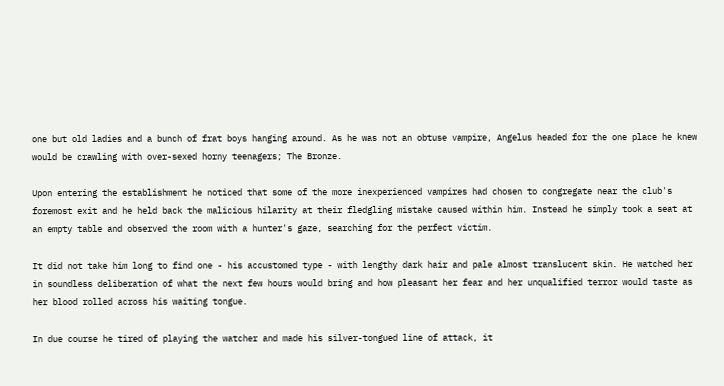one but old ladies and a bunch of frat boys hanging around. As he was not an obtuse vampire, Angelus headed for the one place he knew would be crawling with over-sexed horny teenagers; The Bronze.

Upon entering the establishment he noticed that some of the more inexperienced vampires had chosen to congregate near the club's foremost exit and he held back the malicious hilarity at their fledgling mistake caused within him. Instead he simply took a seat at an empty table and observed the room with a hunter's gaze, searching for the perfect victim.

It did not take him long to find one - his accustomed type - with lengthy dark hair and pale almost translucent skin. He watched her in soundless deliberation of what the next few hours would bring and how pleasant her fear and her unqualified terror would taste as her blood rolled across his waiting tongue.

In due course he tired of playing the watcher and made his silver-tongued line of attack, it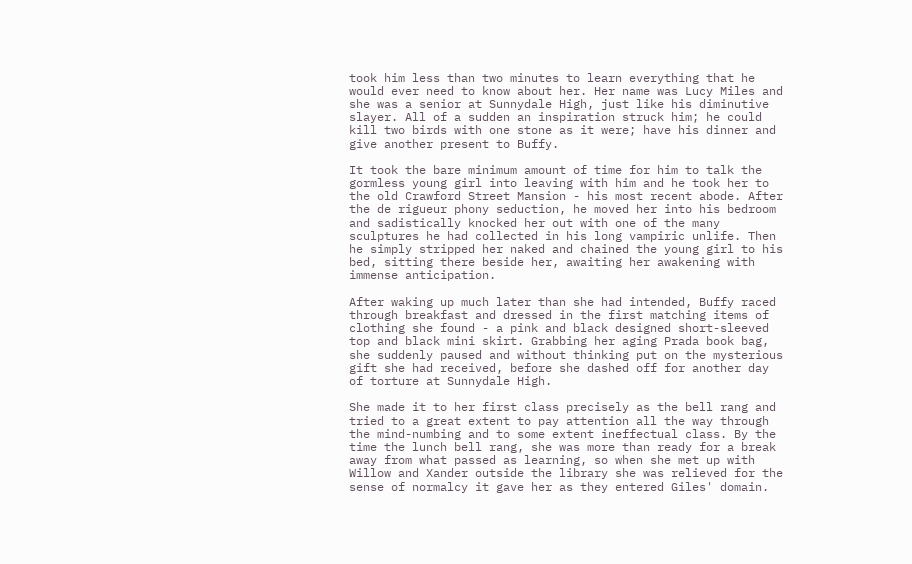took him less than two minutes to learn everything that he would ever need to know about her. Her name was Lucy Miles and she was a senior at Sunnydale High, just like his diminutive slayer. All of a sudden an inspiration struck him; he could kill two birds with one stone as it were; have his dinner and give another present to Buffy.

It took the bare minimum amount of time for him to talk the gormless young girl into leaving with him and he took her to the old Crawford Street Mansion - his most recent abode. After the de rigueur phony seduction, he moved her into his bedroom and sadistically knocked her out with one of the many sculptures he had collected in his long vampiric unlife. Then he simply stripped her naked and chained the young girl to his bed, sitting there beside her, awaiting her awakening with immense anticipation.

After waking up much later than she had intended, Buffy raced through breakfast and dressed in the first matching items of clothing she found - a pink and black designed short-sleeved top and black mini skirt. Grabbing her aging Prada book bag, she suddenly paused and without thinking put on the mysterious gift she had received, before she dashed off for another day of torture at Sunnydale High.

She made it to her first class precisely as the bell rang and tried to a great extent to pay attention all the way through the mind-numbing and to some extent ineffectual class. By the time the lunch bell rang, she was more than ready for a break away from what passed as learning, so when she met up with Willow and Xander outside the library she was relieved for the sense of normalcy it gave her as they entered Giles' domain.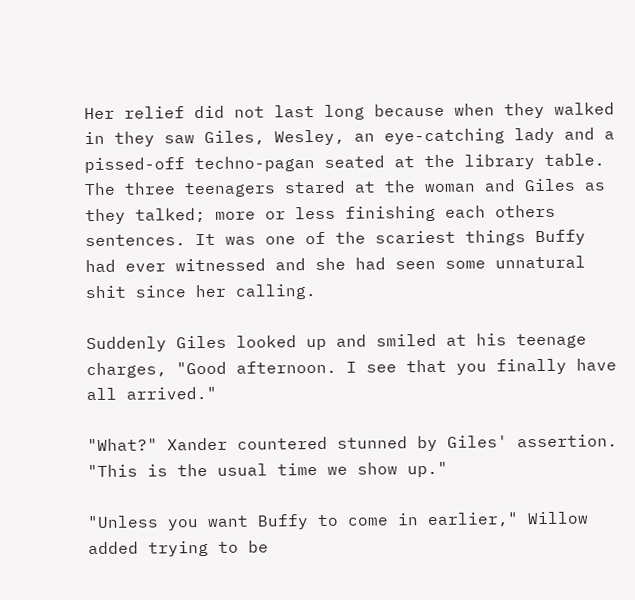Her relief did not last long because when they walked in they saw Giles, Wesley, an eye-catching lady and a pissed-off techno-pagan seated at the library table. The three teenagers stared at the woman and Giles as they talked; more or less finishing each others sentences. It was one of the scariest things Buffy had ever witnessed and she had seen some unnatural shit since her calling.

Suddenly Giles looked up and smiled at his teenage charges, "Good afternoon. I see that you finally have all arrived."

"What?" Xander countered stunned by Giles' assertion. "This is the usual time we show up."

"Unless you want Buffy to come in earlier," Willow added trying to be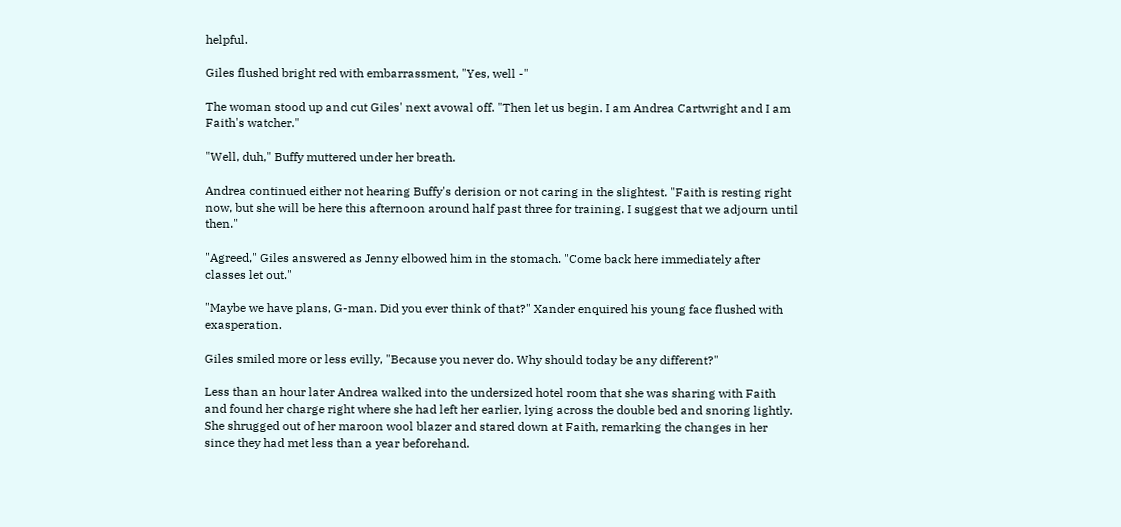helpful.

Giles flushed bright red with embarrassment, "Yes, well -"

The woman stood up and cut Giles' next avowal off. "Then let us begin. I am Andrea Cartwright and I am Faith's watcher."

"Well, duh," Buffy muttered under her breath.

Andrea continued either not hearing Buffy's derision or not caring in the slightest. "Faith is resting right now, but she will be here this afternoon around half past three for training. I suggest that we adjourn until then."

"Agreed," Giles answered as Jenny elbowed him in the stomach. "Come back here immediately after classes let out."

"Maybe we have plans, G-man. Did you ever think of that?" Xander enquired his young face flushed with exasperation.

Giles smiled more or less evilly, "Because you never do. Why should today be any different?"

Less than an hour later Andrea walked into the undersized hotel room that she was sharing with Faith and found her charge right where she had left her earlier, lying across the double bed and snoring lightly. She shrugged out of her maroon wool blazer and stared down at Faith, remarking the changes in her since they had met less than a year beforehand.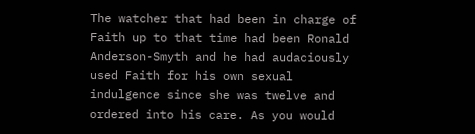The watcher that had been in charge of Faith up to that time had been Ronald Anderson-Smyth and he had audaciously used Faith for his own sexual indulgence since she was twelve and ordered into his care. As you would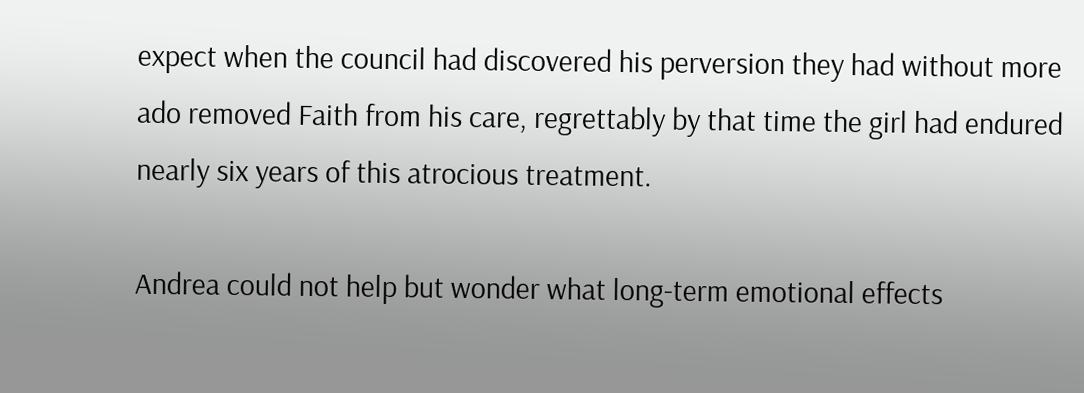expect when the council had discovered his perversion they had without more ado removed Faith from his care, regrettably by that time the girl had endured nearly six years of this atrocious treatment.

Andrea could not help but wonder what long-term emotional effects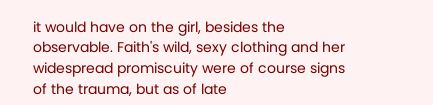it would have on the girl, besides the observable. Faith's wild, sexy clothing and her widespread promiscuity were of course signs of the trauma, but as of late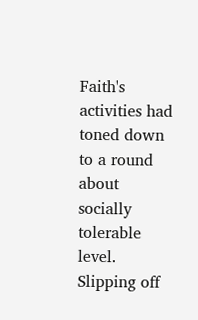Faith's activities had toned down to a round about socially tolerable level. Slipping off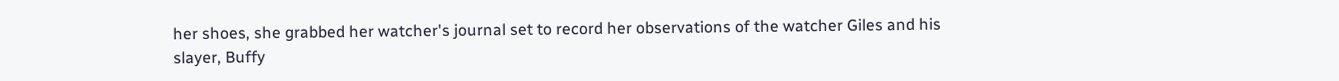her shoes, she grabbed her watcher's journal set to record her observations of the watcher Giles and his slayer, Buffy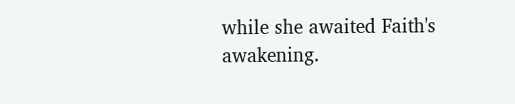while she awaited Faith's awakening.